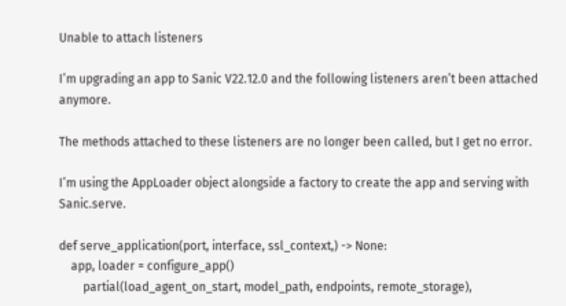Unable to attach listeners

I’m upgrading an app to Sanic V22.12.0 and the following listeners aren’t been attached anymore.

The methods attached to these listeners are no longer been called, but I get no error.

I’m using the AppLoader object alongside a factory to create the app and serving with Sanic.serve.

def serve_application(port, interface, ssl_context,) -> None:
    app, loader = configure_app()
        partial(load_agent_on_start, model_path, endpoints, remote_storage),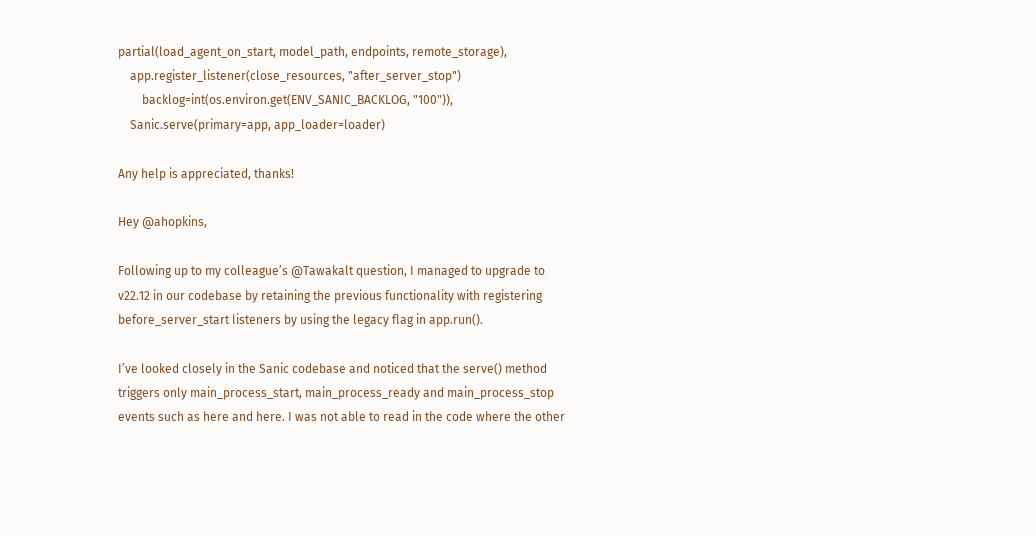partial(load_agent_on_start, model_path, endpoints, remote_storage),
    app.register_listener(close_resources, "after_server_stop")
        backlog=int(os.environ.get(ENV_SANIC_BACKLOG, "100")),
    Sanic.serve(primary=app, app_loader=loader)

Any help is appreciated, thanks!

Hey @ahopkins,

Following up to my colleague’s @Tawakalt question, I managed to upgrade to v22.12 in our codebase by retaining the previous functionality with registering before_server_start listeners by using the legacy flag in app.run().

I’ve looked closely in the Sanic codebase and noticed that the serve() method triggers only main_process_start, main_process_ready and main_process_stop events such as here and here. I was not able to read in the code where the other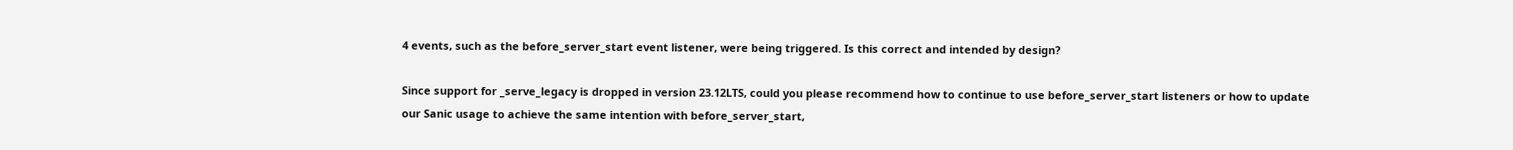4 events, such as the before_server_start event listener, were being triggered. Is this correct and intended by design?

Since support for _serve_legacy is dropped in version 23.12LTS, could you please recommend how to continue to use before_server_start listeners or how to update our Sanic usage to achieve the same intention with before_server_start,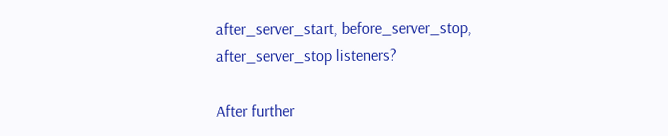after_server_start, before_server_stop, after_server_stop listeners?

After further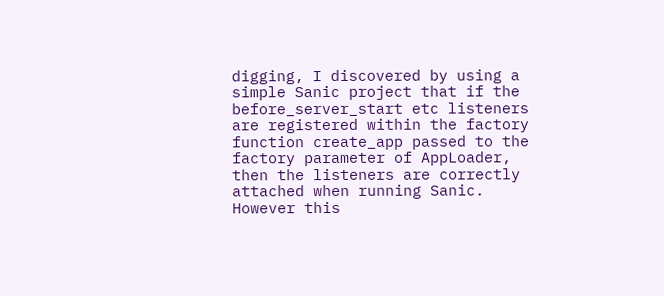digging, I discovered by using a simple Sanic project that if the before_server_start etc listeners are registered within the factory function create_app passed to the factory parameter of AppLoader, then the listeners are correctly attached when running Sanic. However this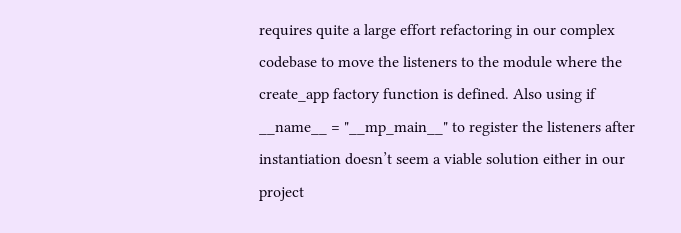requires quite a large effort refactoring in our complex codebase to move the listeners to the module where the create_app factory function is defined. Also using if __name__ = "__mp_main__" to register the listeners after instantiation doesn’t seem a viable solution either in our project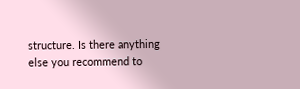structure. Is there anything else you recommend to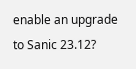enable an upgrade to Sanic 23.12?